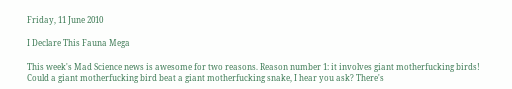Friday, 11 June 2010

I Declare This Fauna Mega

This week's Mad Science news is awesome for two reasons. Reason number 1: it involves giant motherfucking birds! Could a giant motherfucking bird beat a giant motherfucking snake, I hear you ask? There's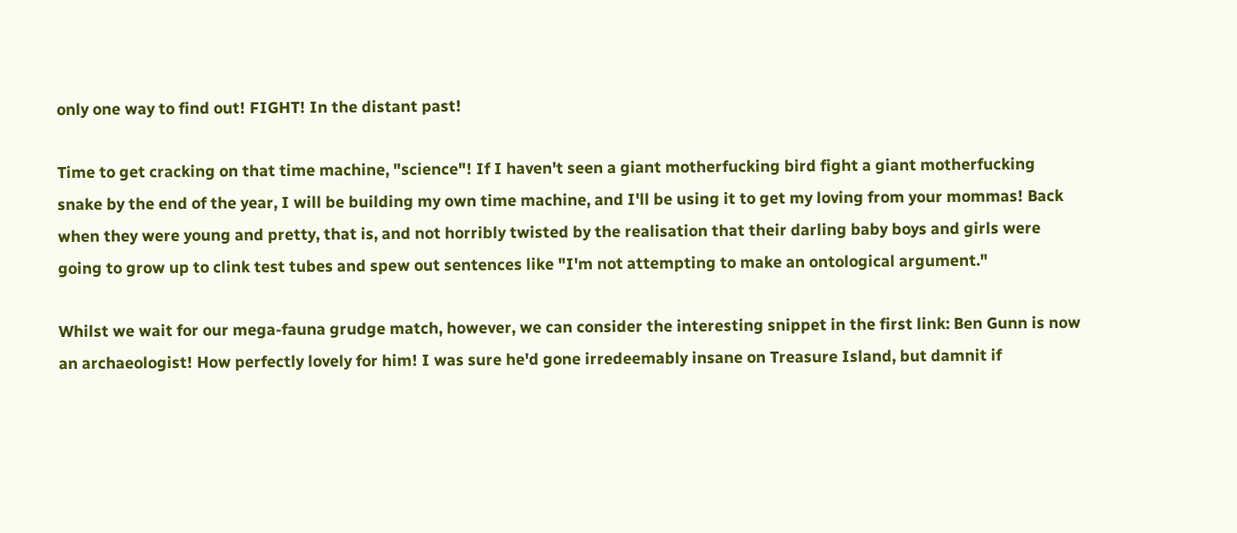only one way to find out! FIGHT! In the distant past!

Time to get cracking on that time machine, "science"! If I haven't seen a giant motherfucking bird fight a giant motherfucking snake by the end of the year, I will be building my own time machine, and I'll be using it to get my loving from your mommas! Back when they were young and pretty, that is, and not horribly twisted by the realisation that their darling baby boys and girls were going to grow up to clink test tubes and spew out sentences like "I'm not attempting to make an ontological argument."

Whilst we wait for our mega-fauna grudge match, however, we can consider the interesting snippet in the first link: Ben Gunn is now an archaeologist! How perfectly lovely for him! I was sure he'd gone irredeemably insane on Treasure Island, but damnit if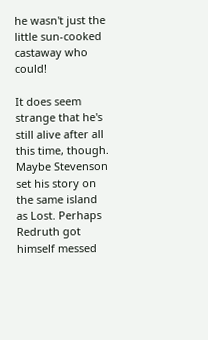he wasn't just the little sun-cooked castaway who could!

It does seem strange that he's still alive after all this time, though. Maybe Stevenson set his story on the same island as Lost. Perhaps Redruth got himself messed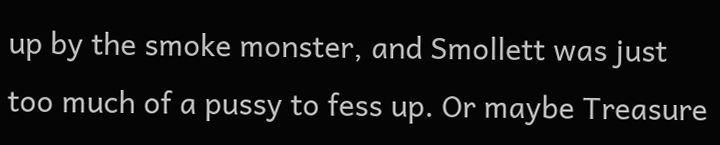up by the smoke monster, and Smollett was just too much of a pussy to fess up. Or maybe Treasure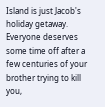Island is just Jacob's holiday getaway. Everyone deserves some time off after a few centuries of your brother trying to kill you,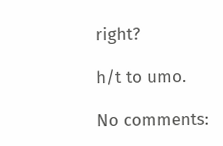right?

h/t to umo.

No comments: